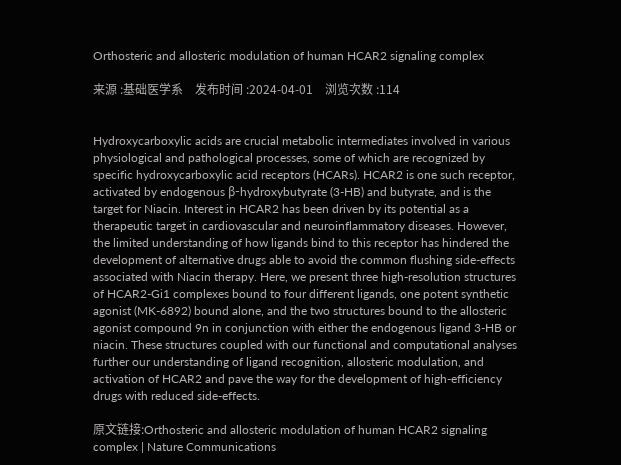Orthosteric and allosteric modulation of human HCAR2 signaling complex

来源 :基础医学系    发布时间 :2024-04-01    浏览次数 :114


Hydroxycarboxylic acids are crucial metabolic intermediates involved in various physiological and pathological processes, some of which are recognized by specific hydroxycarboxylic acid receptors (HCARs). HCAR2 is one such receptor, activated by endogenous β-hydroxybutyrate (3-HB) and butyrate, and is the target for Niacin. Interest in HCAR2 has been driven by its potential as a therapeutic target in cardiovascular and neuroinflammatory diseases. However, the limited understanding of how ligands bind to this receptor has hindered the development of alternative drugs able to avoid the common flushing side-effects associated with Niacin therapy. Here, we present three high-resolution structures of HCAR2-Gi1 complexes bound to four different ligands, one potent synthetic agonist (MK-6892) bound alone, and the two structures bound to the allosteric agonist compound 9n in conjunction with either the endogenous ligand 3-HB or niacin. These structures coupled with our functional and computational analyses further our understanding of ligand recognition, allosteric modulation, and activation of HCAR2 and pave the way for the development of high-efficiency drugs with reduced side-effects.

原文链接:Orthosteric and allosteric modulation of human HCAR2 signaling complex | Nature Communications